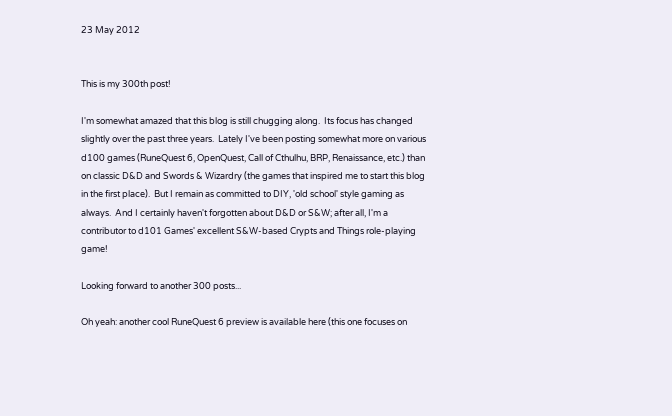23 May 2012


This is my 300th post!

I'm somewhat amazed that this blog is still chugging along.  Its focus has changed slightly over the past three years.  Lately I've been posting somewhat more on various d100 games (RuneQuest 6, OpenQuest, Call of Cthulhu, BRP, Renaissance, etc.) than on classic D&D and Swords & Wizardry (the games that inspired me to start this blog in the first place).  But I remain as committed to DIY, 'old school' style gaming as always.  And I certainly haven't forgotten about D&D or S&W; after all, I'm a contributor to d101 Games' excellent S&W-based Crypts and Things role-playing game!

Looking forward to another 300 posts...

Oh yeah: another cool RuneQuest 6 preview is available here (this one focuses on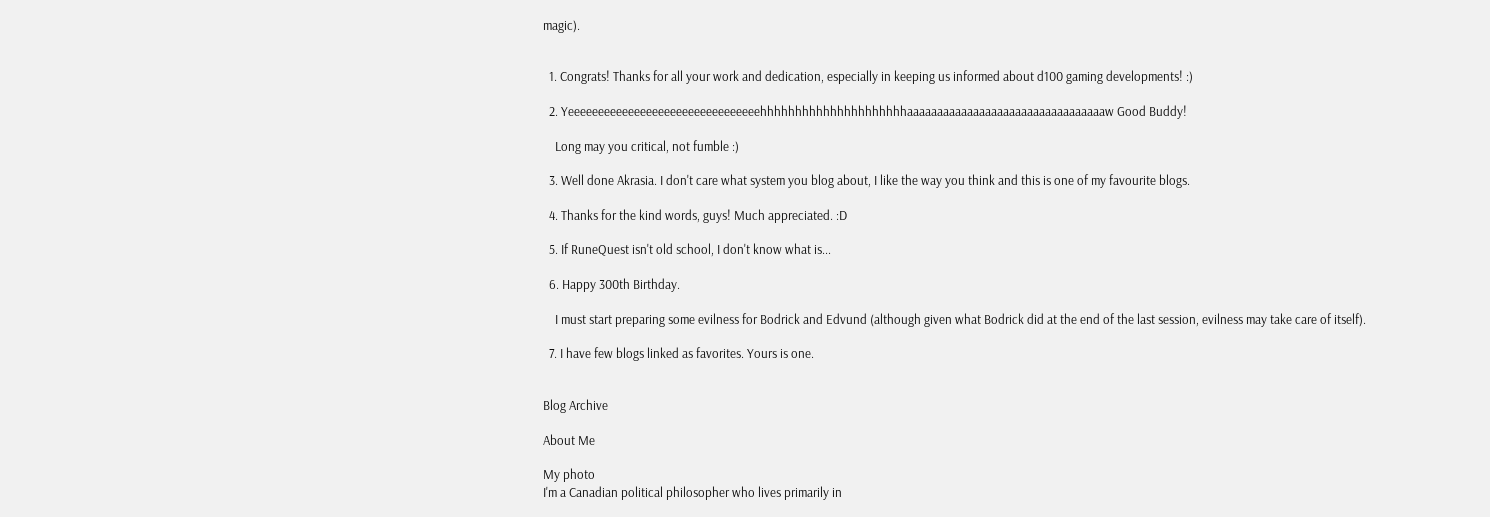magic).


  1. Congrats! Thanks for all your work and dedication, especially in keeping us informed about d100 gaming developments! :)

  2. Yeeeeeeeeeeeeeeeeeeeeeeeeeeeeeeeehhhhhhhhhhhhhhhhhhhhhaaaaaaaaaaaaaaaaaaaaaaaaaaaaaaaaaw Good Buddy!

    Long may you critical, not fumble :)

  3. Well done Akrasia. I don't care what system you blog about, I like the way you think and this is one of my favourite blogs.

  4. Thanks for the kind words, guys! Much appreciated. :D

  5. If RuneQuest isn't old school, I don't know what is...

  6. Happy 300th Birthday.

    I must start preparing some evilness for Bodrick and Edvund (although given what Bodrick did at the end of the last session, evilness may take care of itself).

  7. I have few blogs linked as favorites. Yours is one.


Blog Archive

About Me

My photo
I'm a Canadian political philosopher who lives primarily in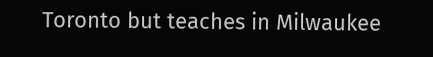Toronto but teaches in Milwaukee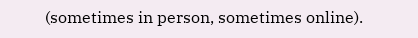(sometimes in person, sometimes online).